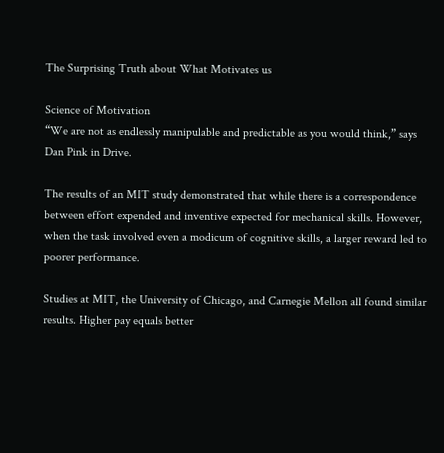The Surprising Truth about What Motivates us

Science of Motivation
“We are not as endlessly manipulable and predictable as you would think,” says Dan Pink in Drive.

The results of an MIT study demonstrated that while there is a correspondence between effort expended and inventive expected for mechanical skills. However, when the task involved even a modicum of cognitive skills, a larger reward led to poorer performance.

Studies at MIT, the University of Chicago, and Carnegie Mellon all found similar results. Higher pay equals better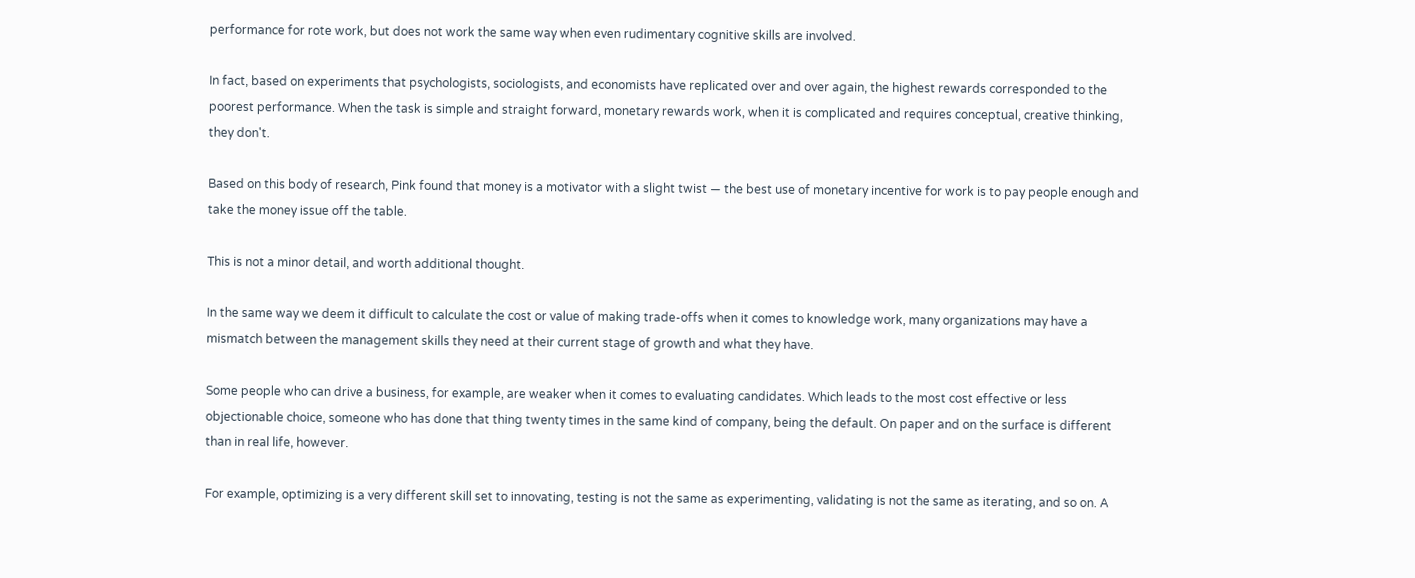performance for rote work, but does not work the same way when even rudimentary cognitive skills are involved.

In fact, based on experiments that psychologists, sociologists, and economists have replicated over and over again, the highest rewards corresponded to the poorest performance. When the task is simple and straight forward, monetary rewards work, when it is complicated and requires conceptual, creative thinking, they don't.

Based on this body of research, Pink found that money is a motivator with a slight twist ― the best use of monetary incentive for work is to pay people enough and take the money issue off the table.

This is not a minor detail, and worth additional thought.

In the same way we deem it difficult to calculate the cost or value of making trade-offs when it comes to knowledge work, many organizations may have a mismatch between the management skills they need at their current stage of growth and what they have.

Some people who can drive a business, for example, are weaker when it comes to evaluating candidates. Which leads to the most cost effective or less objectionable choice, someone who has done that thing twenty times in the same kind of company, being the default. On paper and on the surface is different than in real life, however.

For example, optimizing is a very different skill set to innovating, testing is not the same as experimenting, validating is not the same as iterating, and so on. A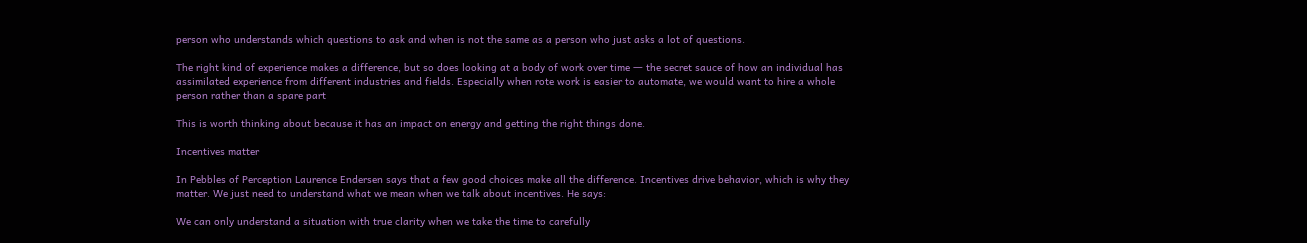person who understands which questions to ask and when is not the same as a person who just asks a lot of questions.

The right kind of experience makes a difference, but so does looking at a body of work over time ― the secret sauce of how an individual has assimilated experience from different industries and fields. Especially when rote work is easier to automate, we would want to hire a whole person rather than a spare part

This is worth thinking about because it has an impact on energy and getting the right things done.

Incentives matter

In Pebbles of Perception Laurence Endersen says that a few good choices make all the difference. Incentives drive behavior, which is why they matter. We just need to understand what we mean when we talk about incentives. He says:

We can only understand a situation with true clarity when we take the time to carefully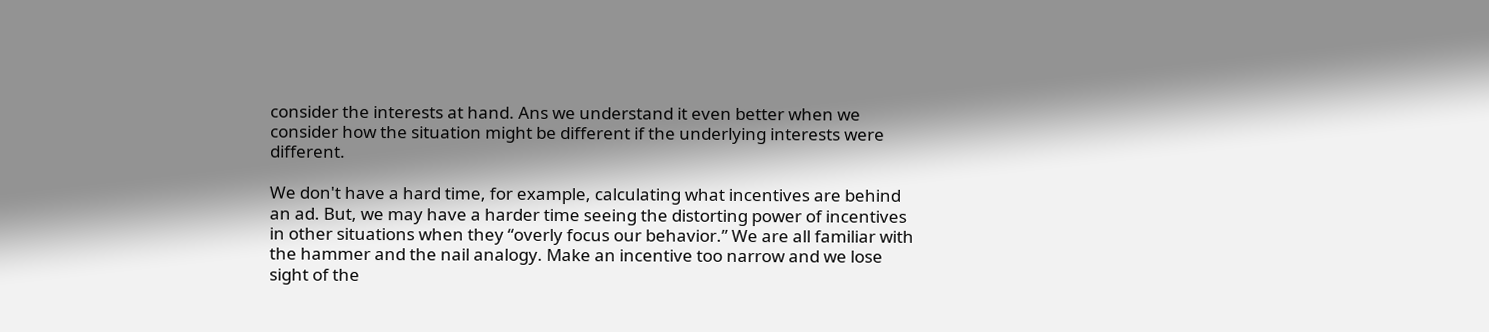consider the interests at hand. Ans we understand it even better when we consider how the situation might be different if the underlying interests were different.

We don't have a hard time, for example, calculating what incentives are behind an ad. But, we may have a harder time seeing the distorting power of incentives in other situations when they “overly focus our behavior.” We are all familiar with the hammer and the nail analogy. Make an incentive too narrow and we lose sight of the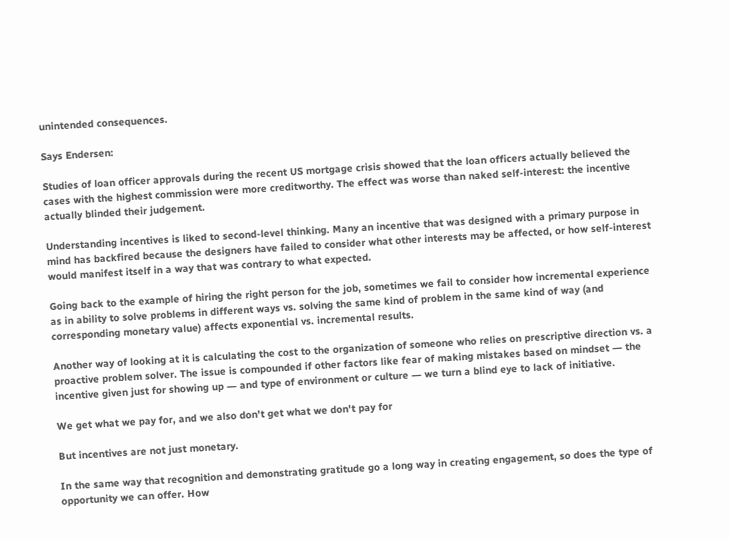unintended consequences.

Says Endersen:

Studies of loan officer approvals during the recent US mortgage crisis showed that the loan officers actually believed the cases with the highest commission were more creditworthy. The effect was worse than naked self-interest: the incentive actually blinded their judgement.

Understanding incentives is liked to second-level thinking. Many an incentive that was designed with a primary purpose in mind has backfired because the designers have failed to consider what other interests may be affected, or how self-interest would manifest itself in a way that was contrary to what expected.

Going back to the example of hiring the right person for the job, sometimes we fail to consider how incremental experience as in ability to solve problems in different ways vs. solving the same kind of problem in the same kind of way (and corresponding monetary value) affects exponential vs. incremental results.

Another way of looking at it is calculating the cost to the organization of someone who relies on prescriptive direction vs. a proactive problem solver. The issue is compounded if other factors like fear of making mistakes based on mindset ― the incentive given just for showing up ― and type of environment or culture ― we turn a blind eye to lack of initiative.

We get what we pay for, and we also don't get what we don't pay for

But incentives are not just monetary.

In the same way that recognition and demonstrating gratitude go a long way in creating engagement, so does the type of opportunity we can offer. How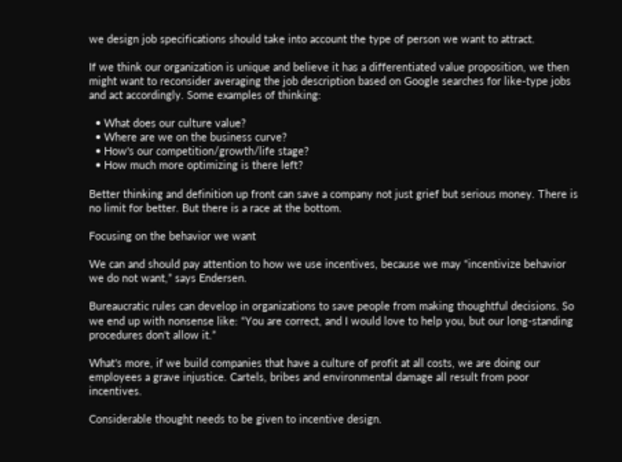we design job specifications should take into account the type of person we want to attract.

If we think our organization is unique and believe it has a differentiated value proposition, we then might want to reconsider averaging the job description based on Google searches for like-type jobs and act accordingly. Some examples of thinking:

  • What does our culture value?
  • Where are we on the business curve?
  • How's our competition/growth/life stage?
  • How much more optimizing is there left?

Better thinking and definition up front can save a company not just grief but serious money. There is no limit for better. But there is a race at the bottom.

Focusing on the behavior we want

We can and should pay attention to how we use incentives, because we may “incentivize behavior we do not want,” says Endersen.

Bureaucratic rules can develop in organizations to save people from making thoughtful decisions. So we end up with nonsense like: “You are correct, and I would love to help you, but our long-standing procedures don't allow it.”

What's more, if we build companies that have a culture of profit at all costs, we are doing our employees a grave injustice. Cartels, bribes and environmental damage all result from poor incentives.

Considerable thought needs to be given to incentive design.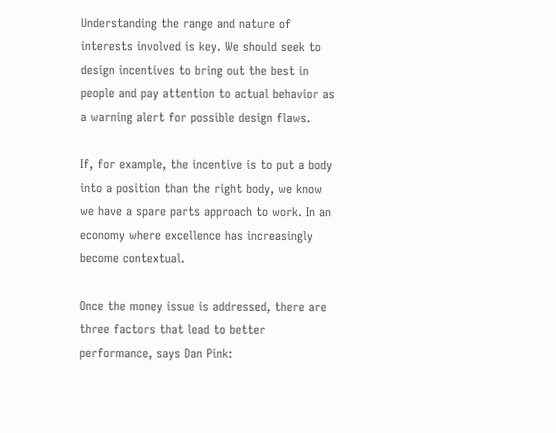Understanding the range and nature of interests involved is key. We should seek to design incentives to bring out the best in people and pay attention to actual behavior as a warning alert for possible design flaws.

If, for example, the incentive is to put a body into a position than the right body, we know we have a spare parts approach to work. In an economy where excellence has increasingly become contextual.

Once the money issue is addressed, there are three factors that lead to better performance, says Dan Pink: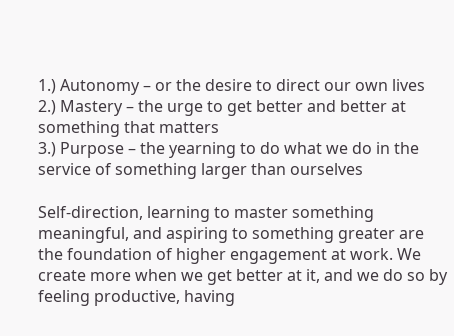1.) Autonomy – or the desire to direct our own lives
2.) Mastery – the urge to get better and better at something that matters
3.) Purpose – the yearning to do what we do in the service of something larger than ourselves

Self-direction, learning to master something meaningful, and aspiring to something greater are the foundation of higher engagement at work. We create more when we get better at it, and we do so by feeling productive, having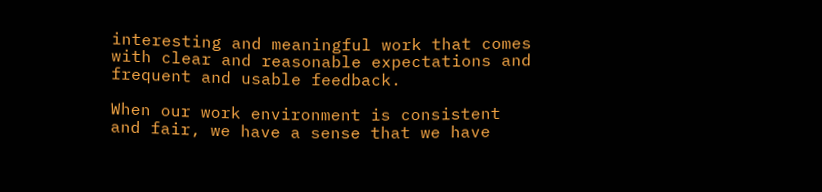interesting and meaningful work that comes with clear and reasonable expectations and frequent and usable feedback.

When our work environment is consistent and fair, we have a sense that we have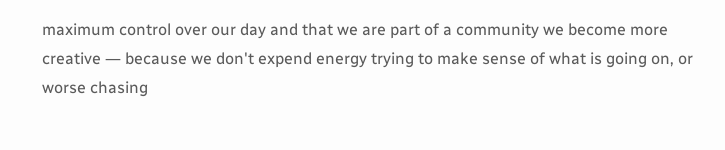maximum control over our day and that we are part of a community we become more creative ― because we don't expend energy trying to make sense of what is going on, or worse chasing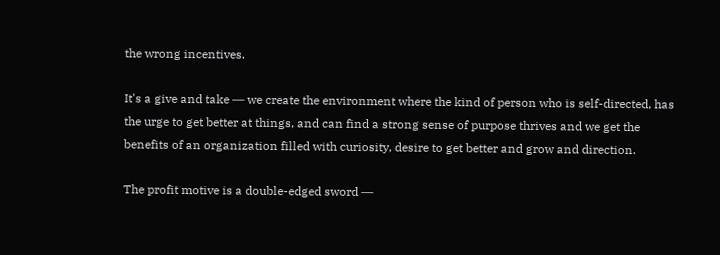the wrong incentives.

It's a give and take ― we create the environment where the kind of person who is self-directed, has the urge to get better at things, and can find a strong sense of purpose thrives and we get the benefits of an organization filled with curiosity, desire to get better and grow and direction.

The profit motive is a double-edged sword ―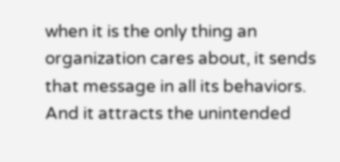when it is the only thing an organization cares about, it sends that message in all its behaviors. And it attracts the unintended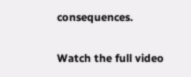consequences.

Watch the full video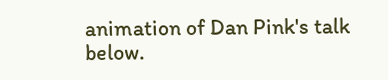animation of Dan Pink's talk below.